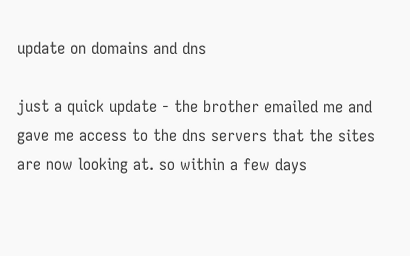update on domains and dns

just a quick update - the brother emailed me and gave me access to the dns servers that the sites are now looking at. so within a few days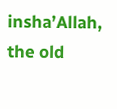insha’Allah, the old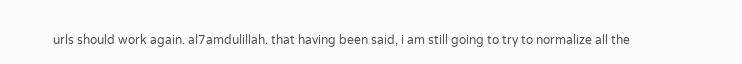urls should work again. al7amdulillah. that having been said, i am still going to try to normalize all the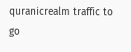quranicrealm traffic to go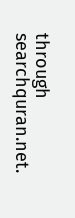through searchquran.net.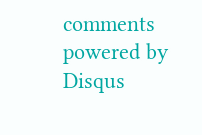comments powered by Disqus